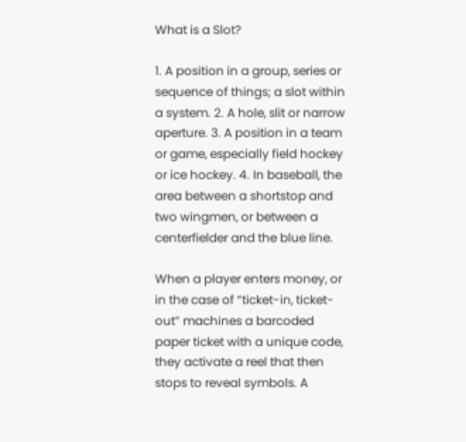What is a Slot?

1. A position in a group, series or sequence of things; a slot within a system. 2. A hole, slit or narrow aperture. 3. A position in a team or game, especially field hockey or ice hockey. 4. In baseball, the area between a shortstop and two wingmen, or between a centerfielder and the blue line.

When a player enters money, or in the case of “ticket-in, ticket-out” machines a barcoded paper ticket with a unique code, they activate a reel that then stops to reveal symbols. A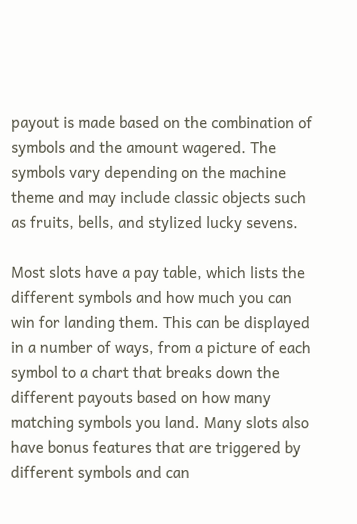payout is made based on the combination of symbols and the amount wagered. The symbols vary depending on the machine theme and may include classic objects such as fruits, bells, and stylized lucky sevens.

Most slots have a pay table, which lists the different symbols and how much you can win for landing them. This can be displayed in a number of ways, from a picture of each symbol to a chart that breaks down the different payouts based on how many matching symbols you land. Many slots also have bonus features that are triggered by different symbols and can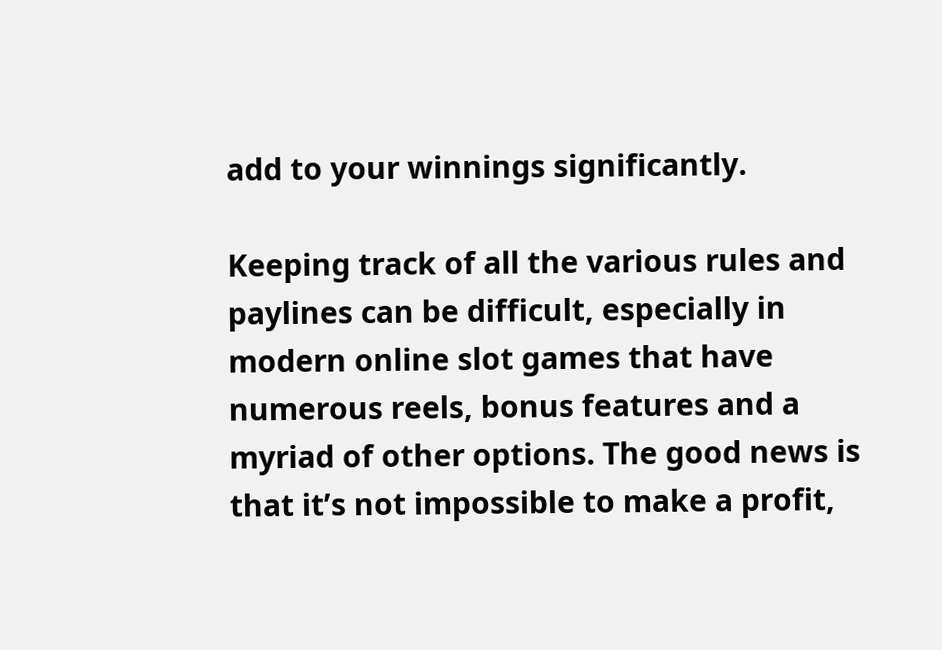add to your winnings significantly.

Keeping track of all the various rules and paylines can be difficult, especially in modern online slot games that have numerous reels, bonus features and a myriad of other options. The good news is that it’s not impossible to make a profit,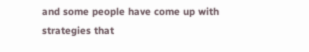and some people have come up with strategies that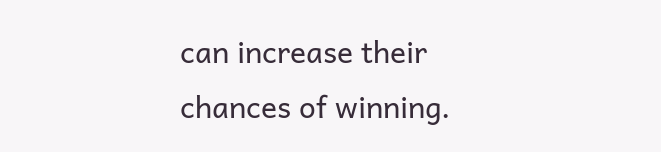can increase their chances of winning.